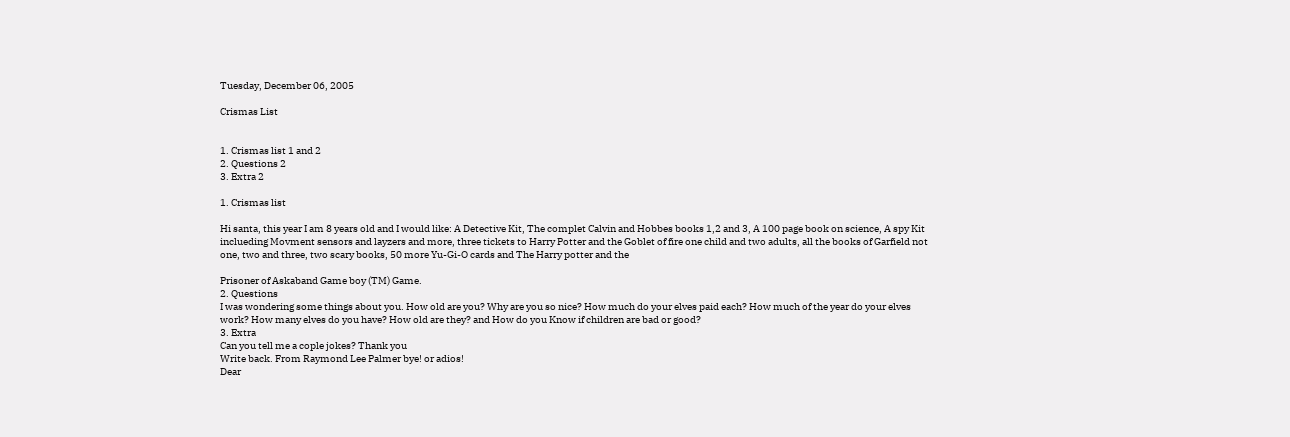Tuesday, December 06, 2005

Crismas List


1. Crismas list 1 and 2
2. Questions 2
3. Extra 2

1. Crismas list

Hi santa, this year I am 8 years old and I would like: A Detective Kit, The complet Calvin and Hobbes books 1,2 and 3, A 100 page book on science, A spy Kit inclueding Movment sensors and layzers and more, three tickets to Harry Potter and the Goblet of fire one child and two adults, all the books of Garfield not one, two and three, two scary books, 50 more Yu-Gi-O cards and The Harry potter and the

Prisoner of Askaband Game boy (TM) Game.
2. Questions
I was wondering some things about you. How old are you? Why are you so nice? How much do your elves paid each? How much of the year do your elves work? How many elves do you have? How old are they? and How do you Know if children are bad or good?
3. Extra
Can you tell me a cople jokes? Thank you
Write back. From Raymond Lee Palmer bye! or adios!
Dear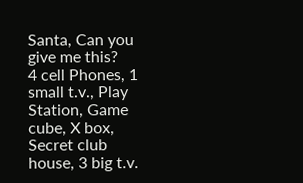Santa, Can you give me this?
4 cell Phones, 1 small t.v., Play Station, Game cube, X box, Secret club house, 3 big t.v.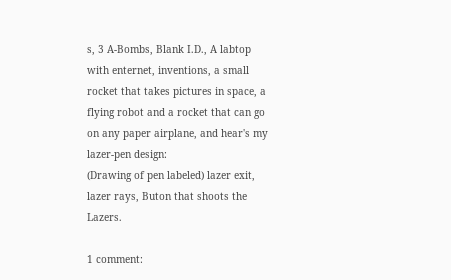s, 3 A-Bombs, Blank I.D., A labtop with enternet, inventions, a small rocket that takes pictures in space, a flying robot and a rocket that can go on any paper airplane, and hear's my lazer-pen design:
(Drawing of pen labeled) lazer exit, lazer rays, Buton that shoots the Lazers.

1 comment: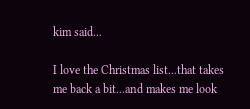kim said...

I love the Christmas list...that takes me back a bit...and makes me look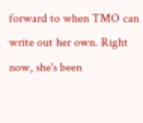forward to when TMO can write out her own. Right now, she's been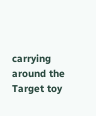carrying around the Target toy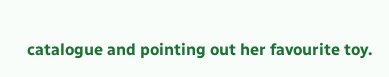catalogue and pointing out her favourite toy.